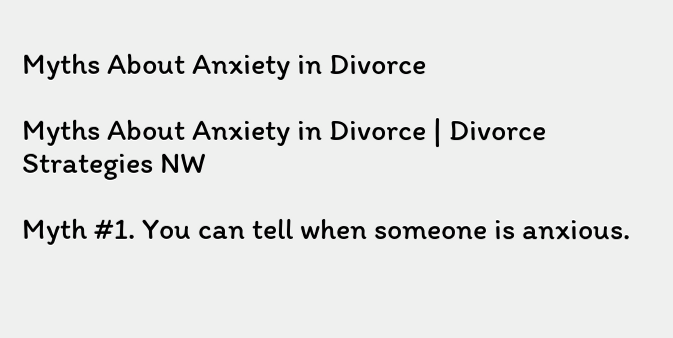Myths About Anxiety in Divorce

Myths About Anxiety in Divorce | Divorce Strategies NW

Myth #1. You can tell when someone is anxious.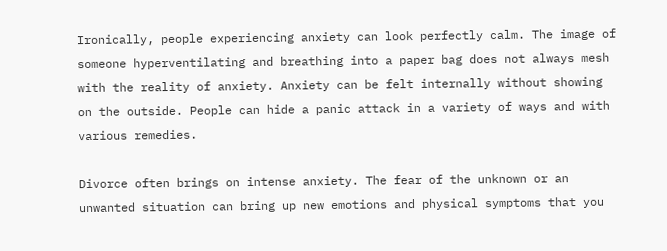Ironically, people experiencing anxiety can look perfectly calm. The image of someone hyperventilating and breathing into a paper bag does not always mesh with the reality of anxiety. Anxiety can be felt internally without showing on the outside. People can hide a panic attack in a variety of ways and with various remedies.

Divorce often brings on intense anxiety. The fear of the unknown or an unwanted situation can bring up new emotions and physical symptoms that you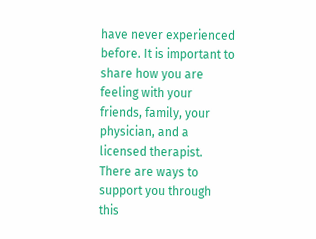have never experienced before. It is important to share how you are feeling with your friends, family, your physician, and a licensed therapist. There are ways to support you through this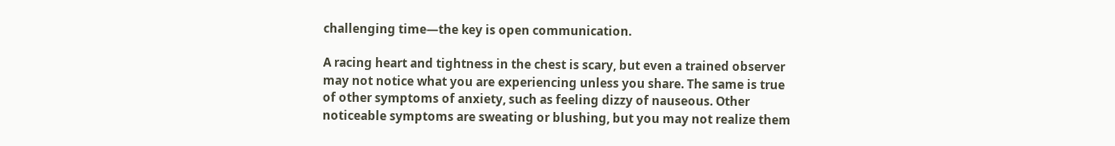challenging time—the key is open communication.

A racing heart and tightness in the chest is scary, but even a trained observer may not notice what you are experiencing unless you share. The same is true of other symptoms of anxiety, such as feeling dizzy of nauseous. Other noticeable symptoms are sweating or blushing, but you may not realize them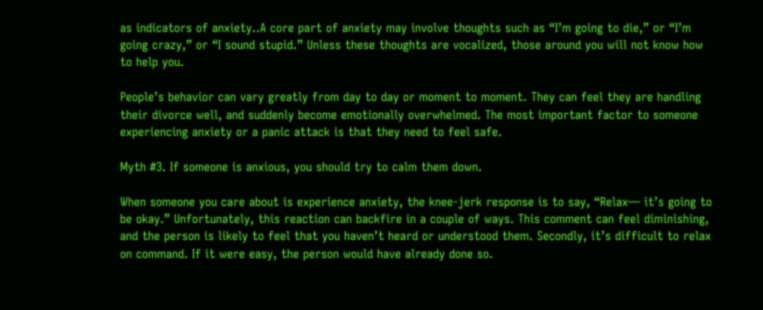as indicators of anxiety..A core part of anxiety may involve thoughts such as “I’m going to die,” or “I’m going crazy,” or “I sound stupid.” Unless these thoughts are vocalized, those around you will not know how to help you.

People’s behavior can vary greatly from day to day or moment to moment. They can feel they are handling their divorce well, and suddenly become emotionally overwhelmed. The most important factor to someone experiencing anxiety or a panic attack is that they need to feel safe.

Myth #3. If someone is anxious, you should try to calm them down.

When someone you care about is experience anxiety, the knee-jerk response is to say, “Relax— it’s going to be okay.” Unfortunately, this reaction can backfire in a couple of ways. This comment can feel diminishing, and the person is likely to feel that you haven’t heard or understood them. Secondly, it’s difficult to relax on command. If it were easy, the person would have already done so.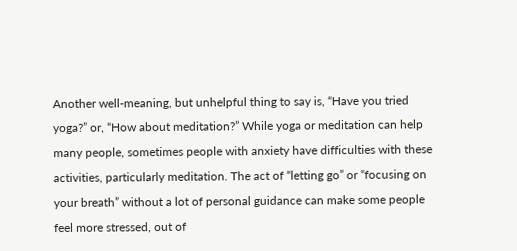Another well-meaning, but unhelpful thing to say is, “Have you tried yoga?” or, “How about meditation?” While yoga or meditation can help many people, sometimes people with anxiety have difficulties with these activities, particularly meditation. The act of “letting go” or “focusing on your breath” without a lot of personal guidance can make some people feel more stressed, out of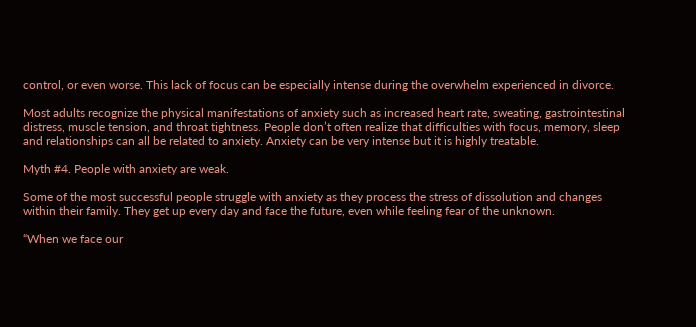control, or even worse. This lack of focus can be especially intense during the overwhelm experienced in divorce.

Most adults recognize the physical manifestations of anxiety such as increased heart rate, sweating, gastrointestinal distress, muscle tension, and throat tightness. People don’t often realize that difficulties with focus, memory, sleep and relationships can all be related to anxiety. Anxiety can be very intense but it is highly treatable.

Myth #4. People with anxiety are weak.

Some of the most successful people struggle with anxiety as they process the stress of dissolution and changes within their family. They get up every day and face the future, even while feeling fear of the unknown.

“When we face our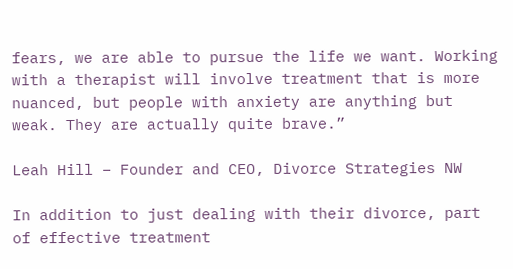fears, we are able to pursue the life we want. Working with a therapist will involve treatment that is more nuanced, but people with anxiety are anything but weak. They are actually quite brave.”

Leah Hill – Founder and CEO, Divorce Strategies NW

In addition to just dealing with their divorce, part of effective treatment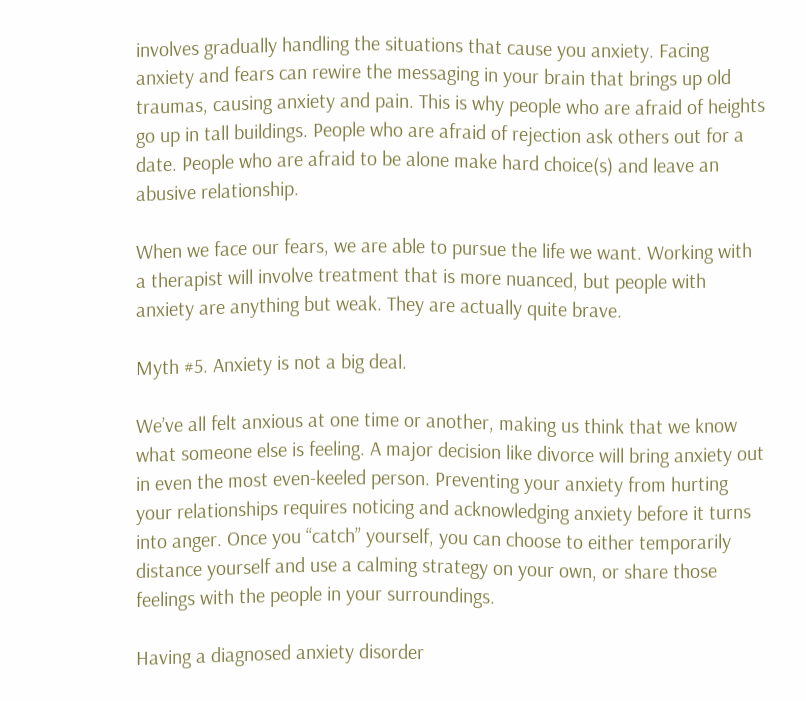involves gradually handling the situations that cause you anxiety. Facing anxiety and fears can rewire the messaging in your brain that brings up old traumas, causing anxiety and pain. This is why people who are afraid of heights go up in tall buildings. People who are afraid of rejection ask others out for a date. People who are afraid to be alone make hard choice(s) and leave an abusive relationship.

When we face our fears, we are able to pursue the life we want. Working with a therapist will involve treatment that is more nuanced, but people with anxiety are anything but weak. They are actually quite brave.

Myth #5. Anxiety is not a big deal.

We’ve all felt anxious at one time or another, making us think that we know what someone else is feeling. A major decision like divorce will bring anxiety out in even the most even-keeled person. Preventing your anxiety from hurting your relationships requires noticing and acknowledging anxiety before it turns into anger. Once you “catch” yourself, you can choose to either temporarily distance yourself and use a calming strategy on your own, or share those feelings with the people in your surroundings.

Having a diagnosed anxiety disorder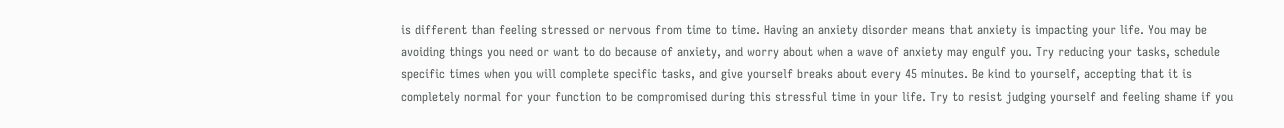is different than feeling stressed or nervous from time to time. Having an anxiety disorder means that anxiety is impacting your life. You may be avoiding things you need or want to do because of anxiety, and worry about when a wave of anxiety may engulf you. Try reducing your tasks, schedule specific times when you will complete specific tasks, and give yourself breaks about every 45 minutes. Be kind to yourself, accepting that it is completely normal for your function to be compromised during this stressful time in your life. Try to resist judging yourself and feeling shame if you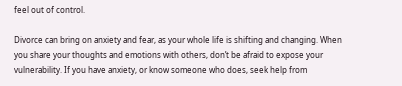feel out of control.

Divorce can bring on anxiety and fear, as your whole life is shifting and changing. When you share your thoughts and emotions with others, don’t be afraid to expose your vulnerability. If you have anxiety, or know someone who does, seek help from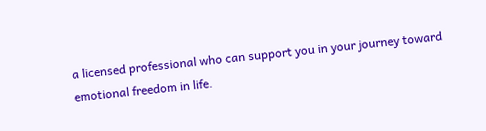a licensed professional who can support you in your journey toward emotional freedom in life.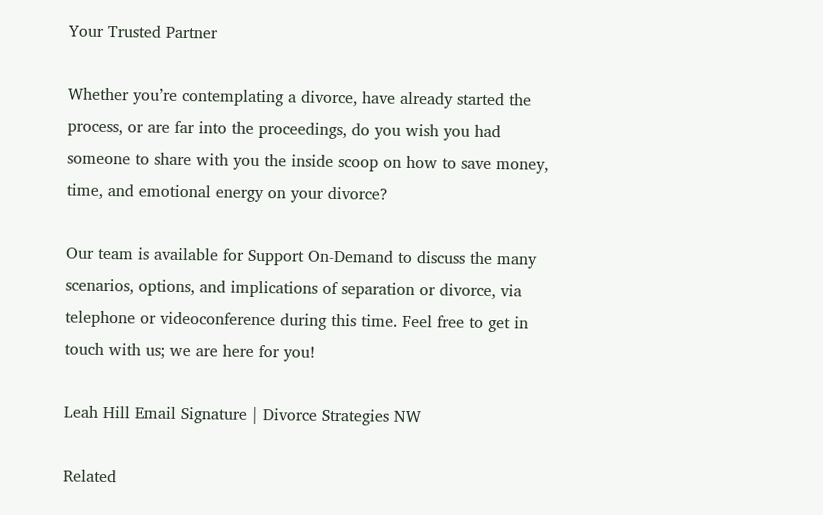Your Trusted Partner

Whether you’re contemplating a divorce, have already started the process, or are far into the proceedings, do you wish you had someone to share with you the inside scoop on how to save money, time, and emotional energy on your divorce?

Our team is available for Support On-Demand to discuss the many scenarios, options, and implications of separation or divorce, via telephone or videoconference during this time. Feel free to get in touch with us; we are here for you!

Leah Hill Email Signature | Divorce Strategies NW

Related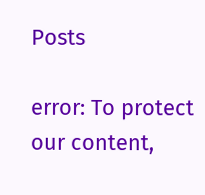Posts

error: To protect our content,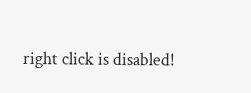right click is disabled!